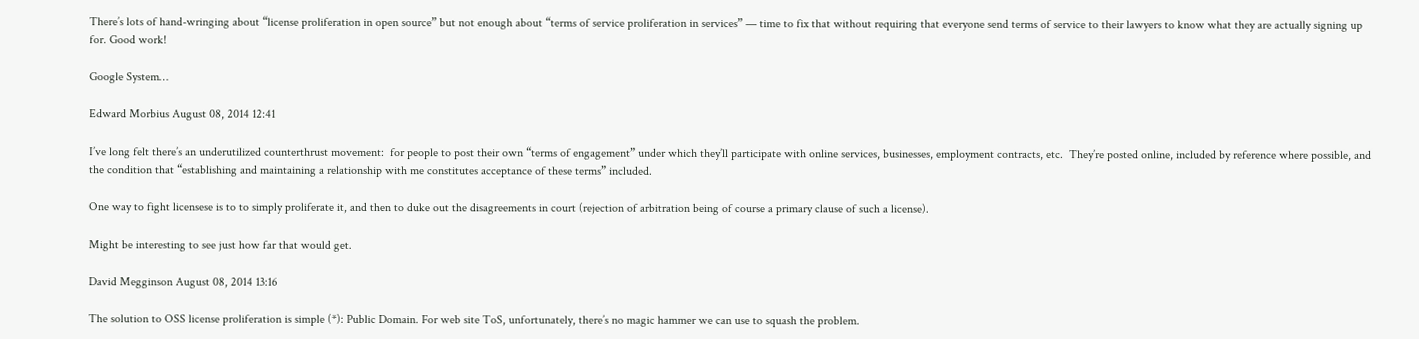There’s lots of hand-wringing about “license proliferation in open source” but not enough about “terms of service proliferation in services” — time to fix that without requiring that everyone send terms of service to their lawyers to know what they are actually signing up for. Good work!

Google System…

Edward Morbius August 08, 2014 12:41

I’ve long felt there’s an underutilized counterthrust movement:  for people to post their own “terms of engagement” under which they’ll participate with online services, businesses, employment contracts, etc.  They’re posted online, included by reference where possible, and the condition that “establishing and maintaining a relationship with me constitutes acceptance of these terms” included.

One way to fight licensese is to to simply proliferate it, and then to duke out the disagreements in court (rejection of arbitration being of course a primary clause of such a license).

Might be interesting to see just how far that would get.

David Megginson August 08, 2014 13:16

The solution to OSS license proliferation is simple (*): Public Domain. For web site ToS, unfortunately, there’s no magic hammer we can use to squash the problem.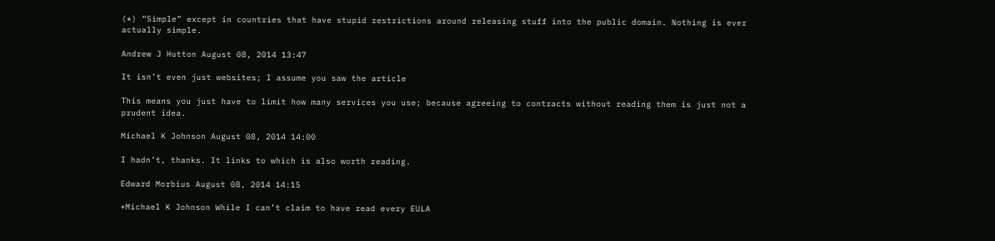(*) “Simple” except in countries that have stupid restrictions around releasing stuff into the public domain. Nothing is ever actually simple.

Andrew J Hutton August 08, 2014 13:47

It isn’t even just websites; I assume you saw the article

This means you just have to limit how many services you use; because agreeing to contracts without reading them is just not a prudent idea.

Michael K Johnson August 08, 2014 14:00

I hadn’t, thanks. It links to which is also worth reading.

Edward Morbius August 08, 2014 14:15

+Michael K Johnson While I can’t claim to have read every EULA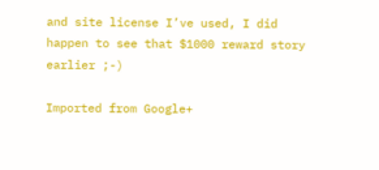and site license I’ve used, I did happen to see that $1000 reward story earlier ;-)

Imported from Google+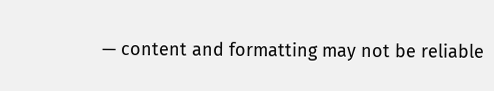— content and formatting may not be reliable